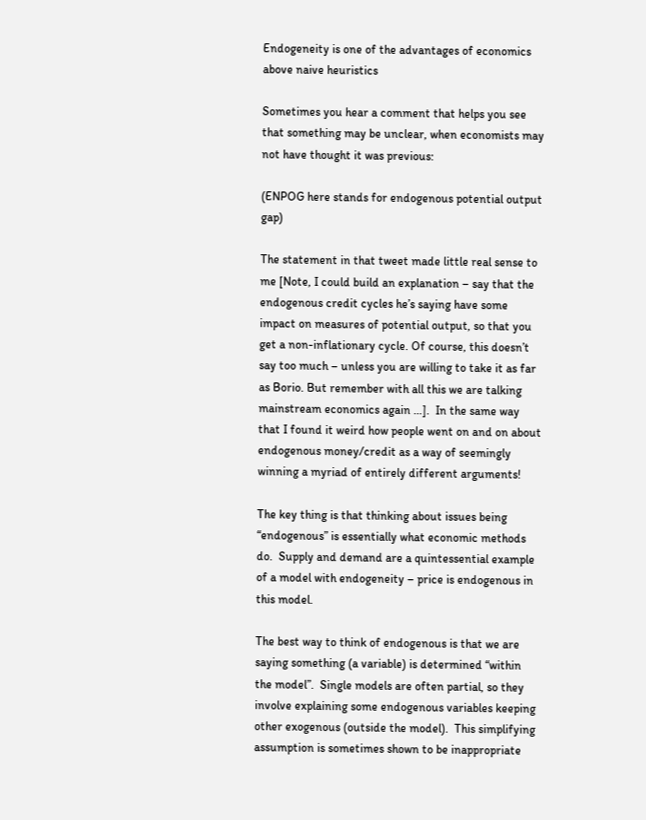Endogeneity is one of the advantages of economics above naive heuristics

Sometimes you hear a comment that helps you see that something may be unclear, when economists may not have thought it was previous:

(ENPOG here stands for endogenous potential output gap)

The statement in that tweet made little real sense to me [Note, I could build an explanation – say that the endogenous credit cycles he’s saying have some impact on measures of potential output, so that you get a non-inflationary cycle. Of course, this doesn’t say too much – unless you are willing to take it as far as Borio. But remember with all this we are talking mainstream economics again …].  In the same way that I found it weird how people went on and on about endogenous money/credit as a way of seemingly winning a myriad of entirely different arguments!

The key thing is that thinking about issues being “endogenous” is essentially what economic methods do.  Supply and demand are a quintessential example of a model with endogeneity – price is endogenous in this model.

The best way to think of endogenous is that we are saying something (a variable) is determined “within the model”.  Single models are often partial, so they involve explaining some endogenous variables keeping other exogenous (outside the model).  This simplifying assumption is sometimes shown to be inappropriate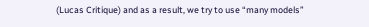(Lucas Critique) and as a result, we try to use “many models”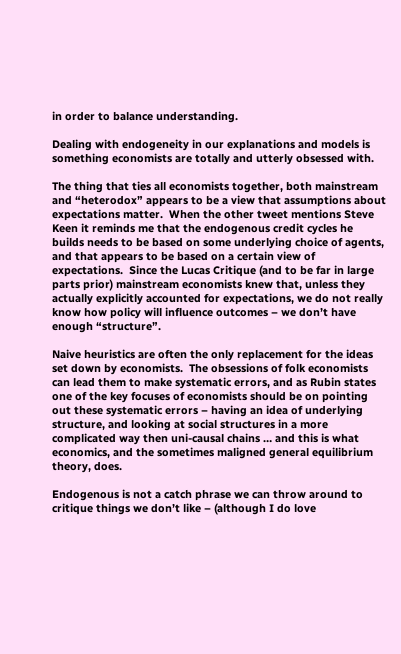in order to balance understanding.

Dealing with endogeneity in our explanations and models is something economists are totally and utterly obsessed with.

The thing that ties all economists together, both mainstream and “heterodox” appears to be a view that assumptions about expectations matter.  When the other tweet mentions Steve Keen it reminds me that the endogenous credit cycles he builds needs to be based on some underlying choice of agents, and that appears to be based on a certain view of expectations.  Since the Lucas Critique (and to be far in large parts prior) mainstream economists knew that, unless they actually explicitly accounted for expectations, we do not really know how policy will influence outcomes – we don’t have enough “structure”.

Naive heuristics are often the only replacement for the ideas set down by economists.  The obsessions of folk economists can lead them to make systematic errors, and as Rubin states one of the key focuses of economists should be on pointing out these systematic errors – having an idea of underlying structure, and looking at social structures in a more complicated way then uni-causal chains … and this is what economics, and the sometimes maligned general equilibrium theory, does.

Endogenous is not a catch phrase we can throw around to critique things we don’t like – (although I do love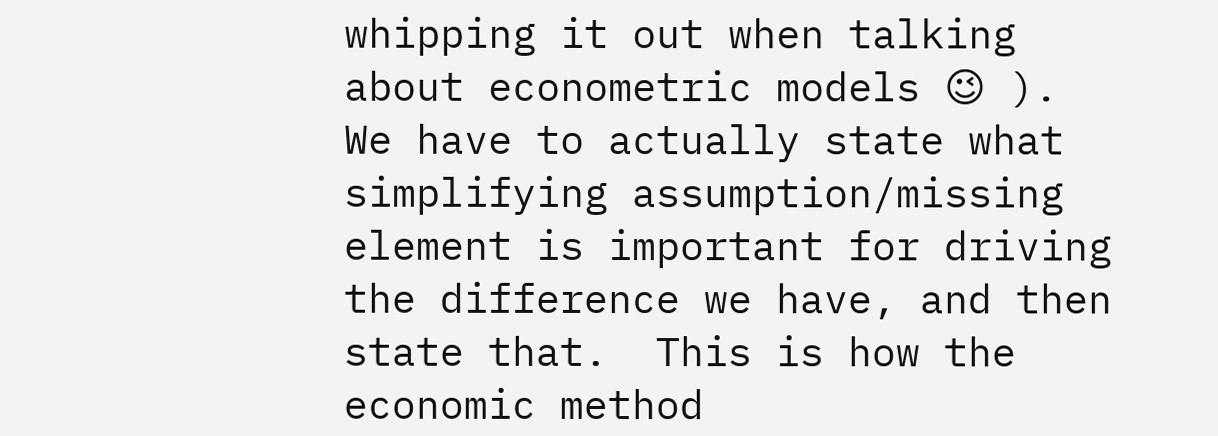whipping it out when talking about econometric models 😉 ).  We have to actually state what simplifying assumption/missing element is important for driving the difference we have, and then state that.  This is how the economic method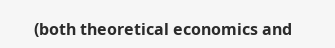(both theoretical economics and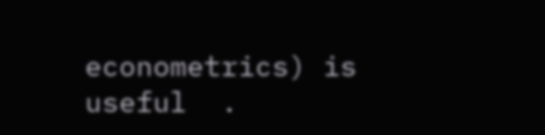econometrics) is useful  .